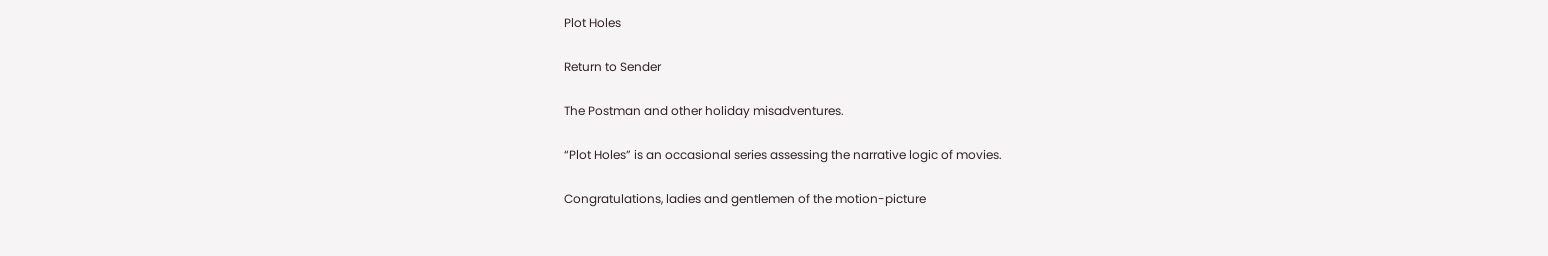Plot Holes

Return to Sender

The Postman and other holiday misadventures.

“Plot Holes” is an occasional series assessing the narrative logic of movies.

Congratulations, ladies and gentlemen of the motion-picture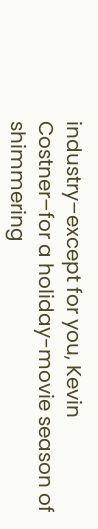industry–except for you, Kevin Costner–for a holiday-movie season of shimmering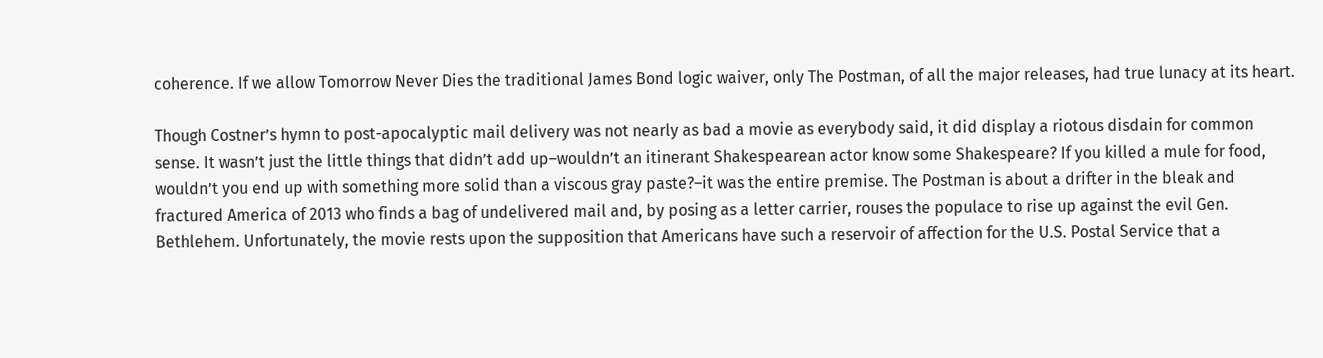coherence. If we allow Tomorrow Never Dies the traditional James Bond logic waiver, only The Postman, of all the major releases, had true lunacy at its heart.

Though Costner’s hymn to post-apocalyptic mail delivery was not nearly as bad a movie as everybody said, it did display a riotous disdain for common sense. It wasn’t just the little things that didn’t add up–wouldn’t an itinerant Shakespearean actor know some Shakespeare? If you killed a mule for food, wouldn’t you end up with something more solid than a viscous gray paste?–it was the entire premise. The Postman is about a drifter in the bleak and fractured America of 2013 who finds a bag of undelivered mail and, by posing as a letter carrier, rouses the populace to rise up against the evil Gen. Bethlehem. Unfortunately, the movie rests upon the supposition that Americans have such a reservoir of affection for the U.S. Postal Service that a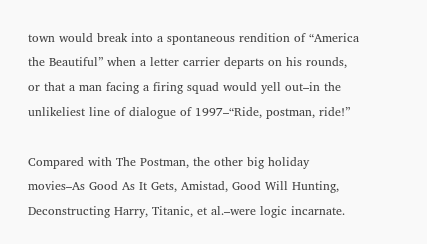town would break into a spontaneous rendition of “America the Beautiful” when a letter carrier departs on his rounds, or that a man facing a firing squad would yell out–in the unlikeliest line of dialogue of 1997–“Ride, postman, ride!”

Compared with The Postman, the other big holiday movies–As Good As It Gets, Amistad, Good Will Hunting, Deconstructing Harry, Titanic, et al.–were logic incarnate.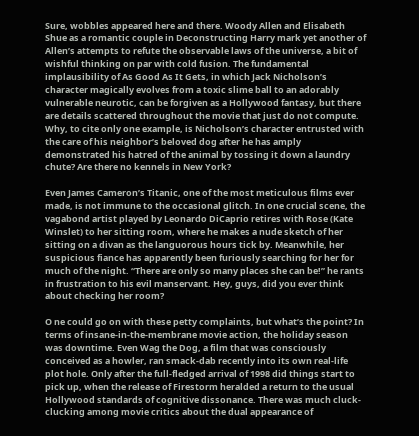Sure, wobbles appeared here and there. Woody Allen and Elisabeth Shue as a romantic couple in Deconstructing Harry mark yet another of Allen’s attempts to refute the observable laws of the universe, a bit of wishful thinking on par with cold fusion. The fundamental implausibility of As Good As It Gets, in which Jack Nicholson’s character magically evolves from a toxic slime ball to an adorably vulnerable neurotic, can be forgiven as a Hollywood fantasy, but there are details scattered throughout the movie that just do not compute. Why, to cite only one example, is Nicholson’s character entrusted with the care of his neighbor’s beloved dog after he has amply demonstrated his hatred of the animal by tossing it down a laundry chute? Are there no kennels in New York?

Even James Cameron’s Titanic, one of the most meticulous films ever made, is not immune to the occasional glitch. In one crucial scene, the vagabond artist played by Leonardo DiCaprio retires with Rose (Kate Winslet) to her sitting room, where he makes a nude sketch of her sitting on a divan as the languorous hours tick by. Meanwhile, her suspicious fiance has apparently been furiously searching for her for much of the night. “There are only so many places she can be!” he rants in frustration to his evil manservant. Hey, guys, did you ever think about checking her room?

O ne could go on with these petty complaints, but what’s the point? In terms of insane-in-the-membrane movie action, the holiday season was downtime. Even Wag the Dog, a film that was consciously conceived as a howler, ran smack-dab recently into its own real-life plot hole. Only after the full-fledged arrival of 1998 did things start to pick up, when the release of Firestorm heralded a return to the usual Hollywood standards of cognitive dissonance. There was much cluck-clucking among movie critics about the dual appearance of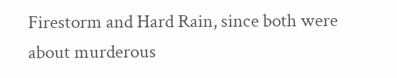Firestorm and Hard Rain, since both were about murderous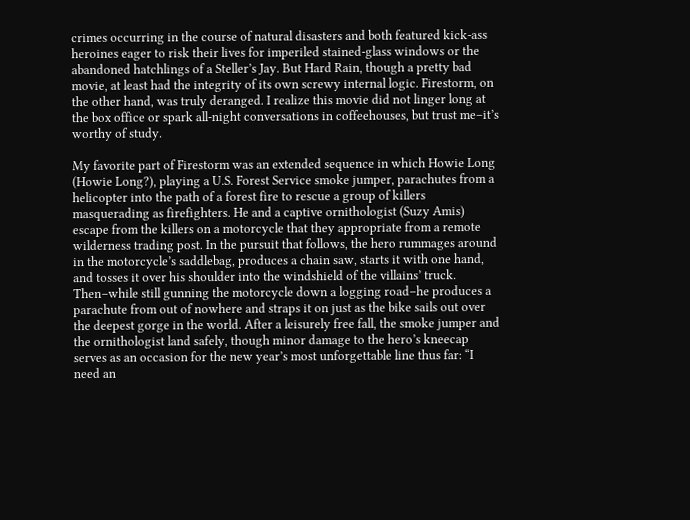crimes occurring in the course of natural disasters and both featured kick-ass heroines eager to risk their lives for imperiled stained-glass windows or the abandoned hatchlings of a Steller’s Jay. But Hard Rain, though a pretty bad movie, at least had the integrity of its own screwy internal logic. Firestorm, on the other hand, was truly deranged. I realize this movie did not linger long at the box office or spark all-night conversations in coffeehouses, but trust me–it’s worthy of study.

My favorite part of Firestorm was an extended sequence in which Howie Long (Howie Long?), playing a U.S. Forest Service smoke jumper, parachutes from a helicopter into the path of a forest fire to rescue a group of killers masquerading as firefighters. He and a captive ornithologist (Suzy Amis) escape from the killers on a motorcycle that they appropriate from a remote wilderness trading post. In the pursuit that follows, the hero rummages around in the motorcycle’s saddlebag, produces a chain saw, starts it with one hand, and tosses it over his shoulder into the windshield of the villains’ truck. Then–while still gunning the motorcycle down a logging road–he produces a parachute from out of nowhere and straps it on just as the bike sails out over the deepest gorge in the world. After a leisurely free fall, the smoke jumper and the ornithologist land safely, though minor damage to the hero’s kneecap serves as an occasion for the new year’s most unforgettable line thus far: “I need an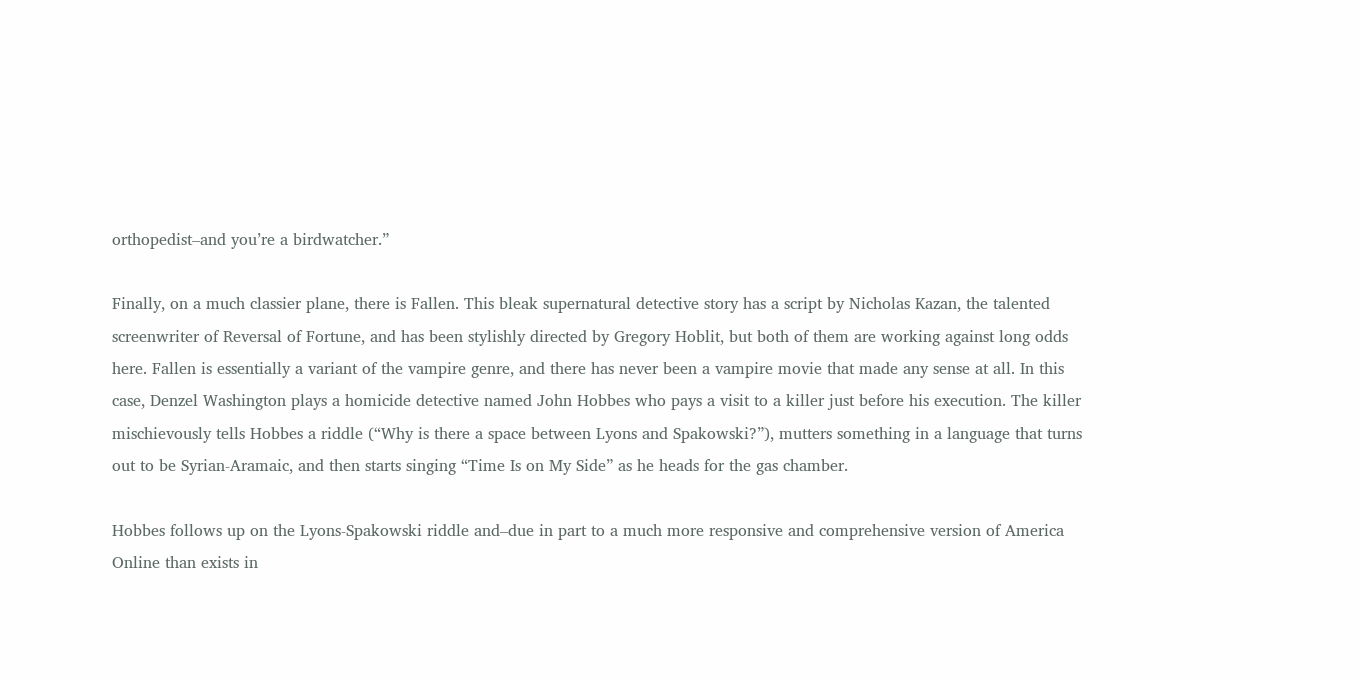orthopedist–and you’re a birdwatcher.”

Finally, on a much classier plane, there is Fallen. This bleak supernatural detective story has a script by Nicholas Kazan, the talented screenwriter of Reversal of Fortune, and has been stylishly directed by Gregory Hoblit, but both of them are working against long odds here. Fallen is essentially a variant of the vampire genre, and there has never been a vampire movie that made any sense at all. In this case, Denzel Washington plays a homicide detective named John Hobbes who pays a visit to a killer just before his execution. The killer mischievously tells Hobbes a riddle (“Why is there a space between Lyons and Spakowski?”), mutters something in a language that turns out to be Syrian-Aramaic, and then starts singing “Time Is on My Side” as he heads for the gas chamber.

Hobbes follows up on the Lyons-Spakowski riddle and–due in part to a much more responsive and comprehensive version of America Online than exists in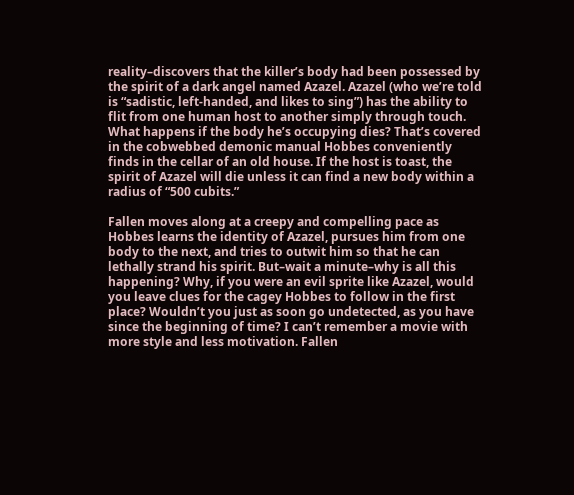reality–discovers that the killer’s body had been possessed by the spirit of a dark angel named Azazel. Azazel (who we’re told is “sadistic, left-handed, and likes to sing”) has the ability to flit from one human host to another simply through touch. What happens if the body he’s occupying dies? That’s covered in the cobwebbed demonic manual Hobbes conveniently finds in the cellar of an old house. If the host is toast, the spirit of Azazel will die unless it can find a new body within a radius of “500 cubits.”

Fallen moves along at a creepy and compelling pace as Hobbes learns the identity of Azazel, pursues him from one body to the next, and tries to outwit him so that he can lethally strand his spirit. But–wait a minute–why is all this happening? Why, if you were an evil sprite like Azazel, would you leave clues for the cagey Hobbes to follow in the first place? Wouldn’t you just as soon go undetected, as you have since the beginning of time? I can’t remember a movie with more style and less motivation. Fallen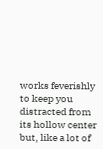works feverishly to keep you distracted from its hollow center but, like a lot of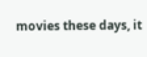movies these days, it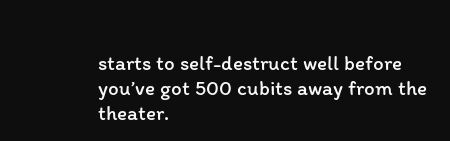starts to self-destruct well before you’ve got 500 cubits away from the theater.